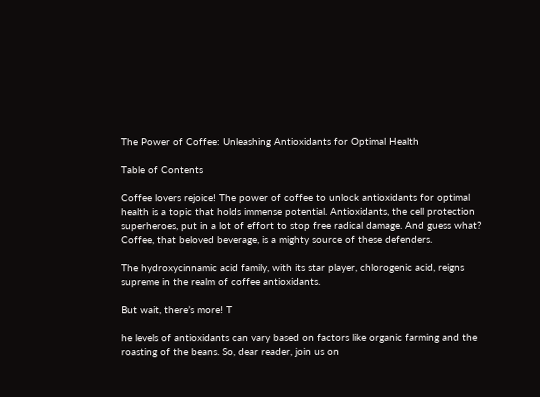The Power of Coffee: Unleashing Antioxidants for Optimal Health

Table of Contents

Coffee lovers rejoice! The power of coffee to unlock antioxidants for optimal health is a topic that holds immense potential. Antioxidants, the cell protection superheroes, put in a lot of effort to stop free radical damage. And guess what? Coffee, that beloved beverage, is a mighty source of these defenders.

The hydroxycinnamic acid family, with its star player, chlorogenic acid, reigns supreme in the realm of coffee antioxidants.

But wait, there’s more! T

he levels of antioxidants can vary based on factors like organic farming and the roasting of the beans. So, dear reader, join us on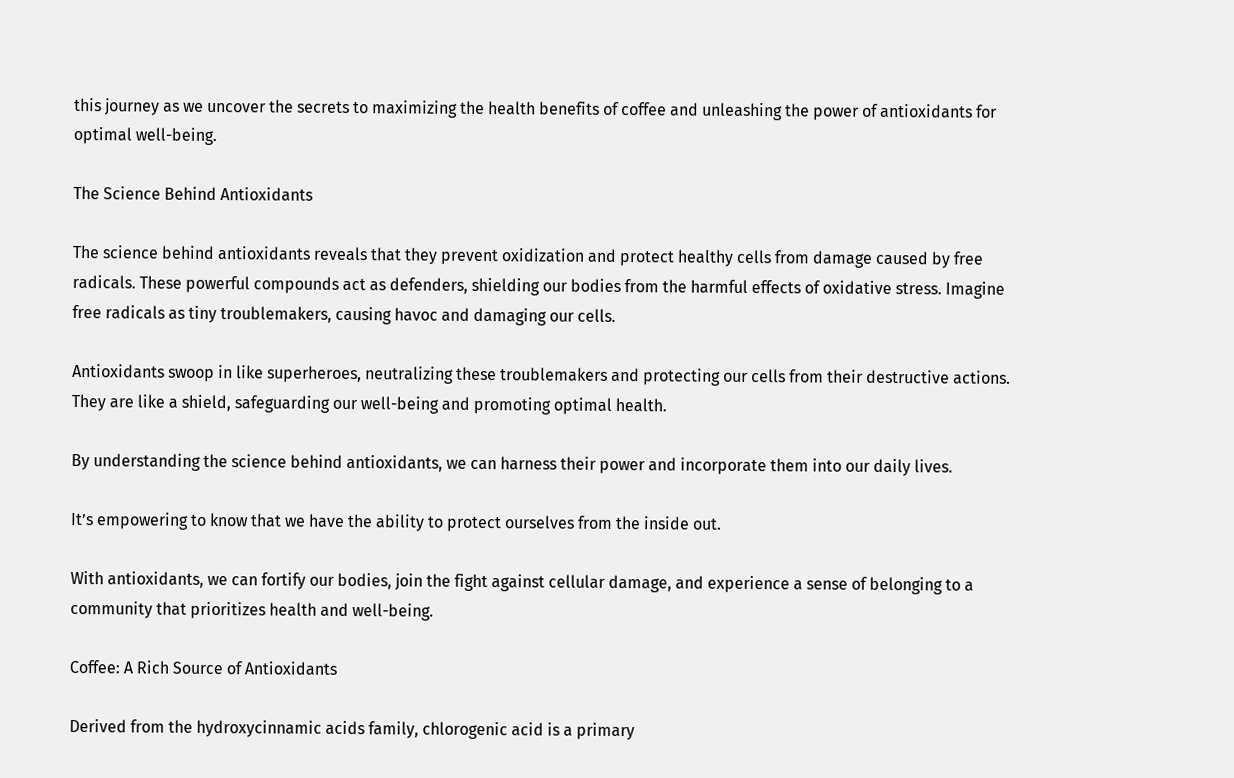this journey as we uncover the secrets to maximizing the health benefits of coffee and unleashing the power of antioxidants for optimal well-being.

The Science Behind Antioxidants

The science behind antioxidants reveals that they prevent oxidization and protect healthy cells from damage caused by free radicals. These powerful compounds act as defenders, shielding our bodies from the harmful effects of oxidative stress. Imagine free radicals as tiny troublemakers, causing havoc and damaging our cells.

Antioxidants swoop in like superheroes, neutralizing these troublemakers and protecting our cells from their destructive actions. They are like a shield, safeguarding our well-being and promoting optimal health.

By understanding the science behind antioxidants, we can harness their power and incorporate them into our daily lives.

It’s empowering to know that we have the ability to protect ourselves from the inside out.

With antioxidants, we can fortify our bodies, join the fight against cellular damage, and experience a sense of belonging to a community that prioritizes health and well-being.

Coffee: A Rich Source of Antioxidants

Derived from the hydroxycinnamic acids family, chlorogenic acid is a primary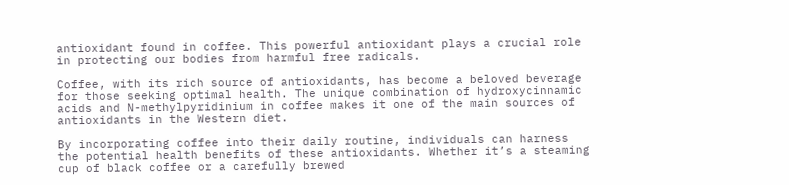antioxidant found in coffee. This powerful antioxidant plays a crucial role in protecting our bodies from harmful free radicals.

Coffee, with its rich source of antioxidants, has become a beloved beverage for those seeking optimal health. The unique combination of hydroxycinnamic acids and N-methylpyridinium in coffee makes it one of the main sources of antioxidants in the Western diet.

By incorporating coffee into their daily routine, individuals can harness the potential health benefits of these antioxidants. Whether it’s a steaming cup of black coffee or a carefully brewed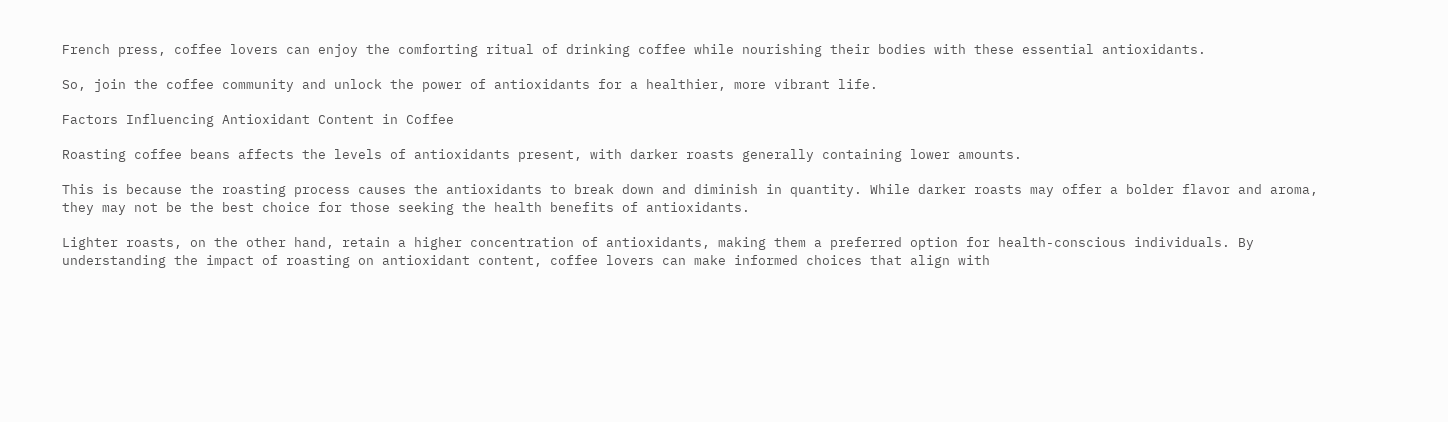French press, coffee lovers can enjoy the comforting ritual of drinking coffee while nourishing their bodies with these essential antioxidants.

So, join the coffee community and unlock the power of antioxidants for a healthier, more vibrant life.

Factors Influencing Antioxidant Content in Coffee

Roasting coffee beans affects the levels of antioxidants present, with darker roasts generally containing lower amounts.

This is because the roasting process causes the antioxidants to break down and diminish in quantity. While darker roasts may offer a bolder flavor and aroma, they may not be the best choice for those seeking the health benefits of antioxidants.

Lighter roasts, on the other hand, retain a higher concentration of antioxidants, making them a preferred option for health-conscious individuals. By understanding the impact of roasting on antioxidant content, coffee lovers can make informed choices that align with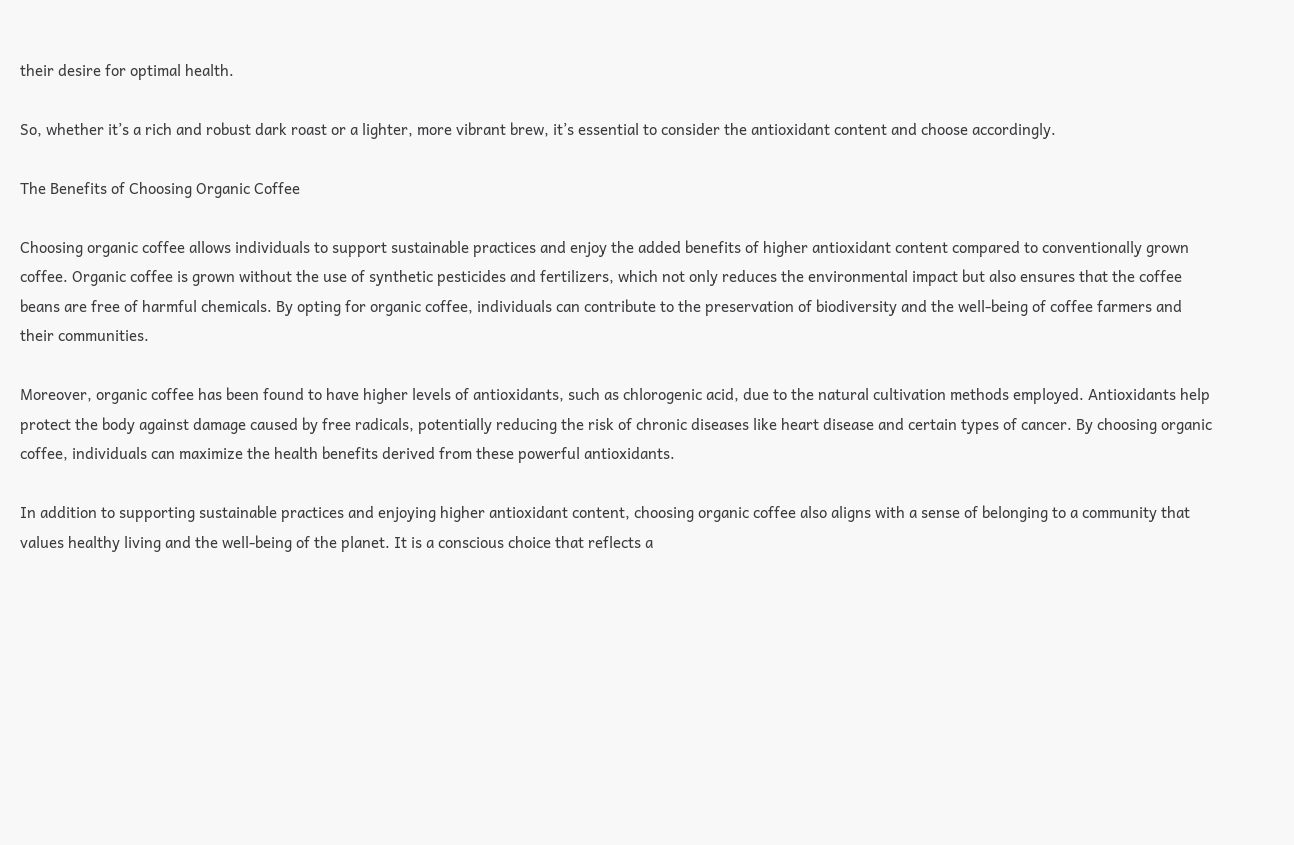their desire for optimal health.

So, whether it’s a rich and robust dark roast or a lighter, more vibrant brew, it’s essential to consider the antioxidant content and choose accordingly.

The Benefits of Choosing Organic Coffee

Choosing organic coffee allows individuals to support sustainable practices and enjoy the added benefits of higher antioxidant content compared to conventionally grown coffee. Organic coffee is grown without the use of synthetic pesticides and fertilizers, which not only reduces the environmental impact but also ensures that the coffee beans are free of harmful chemicals. By opting for organic coffee, individuals can contribute to the preservation of biodiversity and the well-being of coffee farmers and their communities.

Moreover, organic coffee has been found to have higher levels of antioxidants, such as chlorogenic acid, due to the natural cultivation methods employed. Antioxidants help protect the body against damage caused by free radicals, potentially reducing the risk of chronic diseases like heart disease and certain types of cancer. By choosing organic coffee, individuals can maximize the health benefits derived from these powerful antioxidants.

In addition to supporting sustainable practices and enjoying higher antioxidant content, choosing organic coffee also aligns with a sense of belonging to a community that values healthy living and the well-being of the planet. It is a conscious choice that reflects a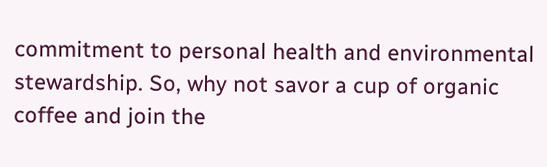commitment to personal health and environmental stewardship. So, why not savor a cup of organic coffee and join the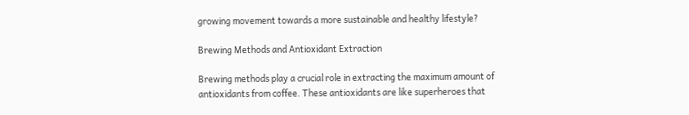growing movement towards a more sustainable and healthy lifestyle?

Brewing Methods and Antioxidant Extraction

Brewing methods play a crucial role in extracting the maximum amount of antioxidants from coffee. These antioxidants are like superheroes that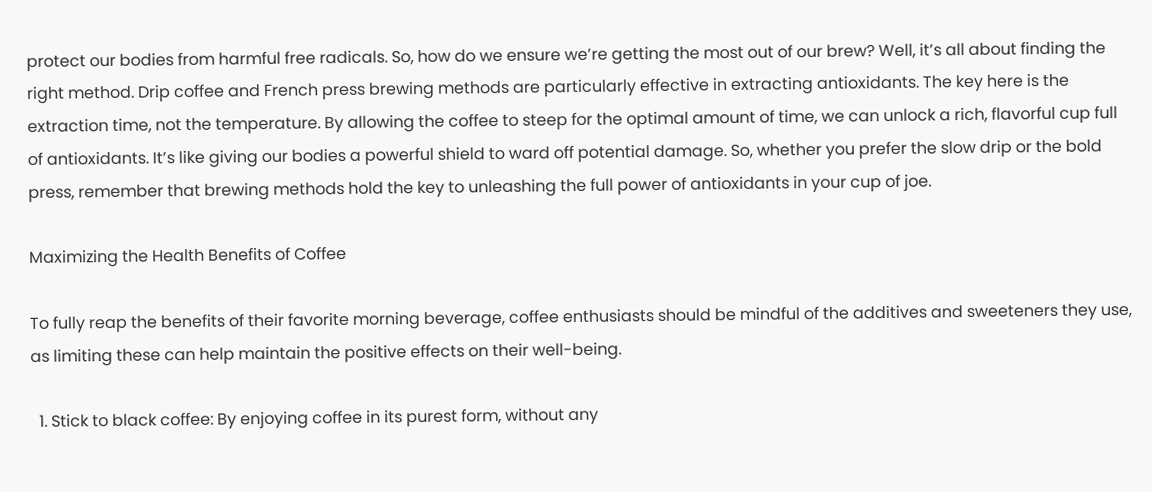protect our bodies from harmful free radicals. So, how do we ensure we’re getting the most out of our brew? Well, it’s all about finding the right method. Drip coffee and French press brewing methods are particularly effective in extracting antioxidants. The key here is the extraction time, not the temperature. By allowing the coffee to steep for the optimal amount of time, we can unlock a rich, flavorful cup full of antioxidants. It’s like giving our bodies a powerful shield to ward off potential damage. So, whether you prefer the slow drip or the bold press, remember that brewing methods hold the key to unleashing the full power of antioxidants in your cup of joe.

Maximizing the Health Benefits of Coffee

To fully reap the benefits of their favorite morning beverage, coffee enthusiasts should be mindful of the additives and sweeteners they use, as limiting these can help maintain the positive effects on their well-being.

  1. Stick to black coffee: By enjoying coffee in its purest form, without any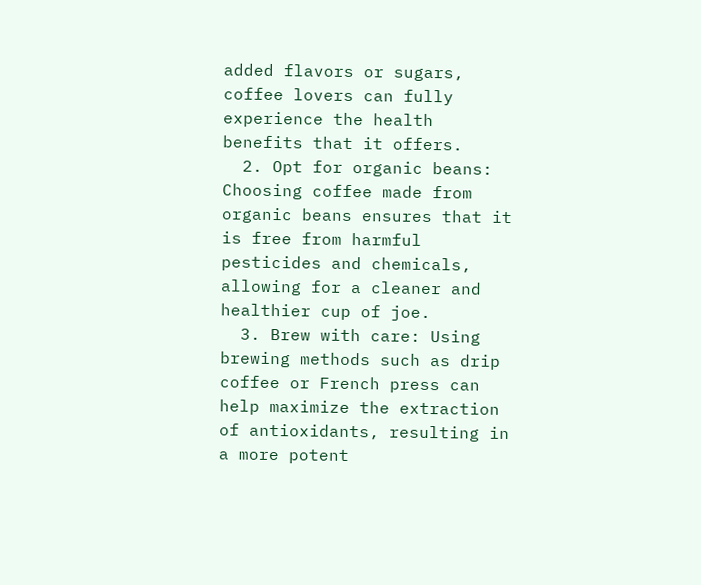added flavors or sugars, coffee lovers can fully experience the health benefits that it offers.
  2. Opt for organic beans: Choosing coffee made from organic beans ensures that it is free from harmful pesticides and chemicals, allowing for a cleaner and healthier cup of joe.
  3. Brew with care: Using brewing methods such as drip coffee or French press can help maximize the extraction of antioxidants, resulting in a more potent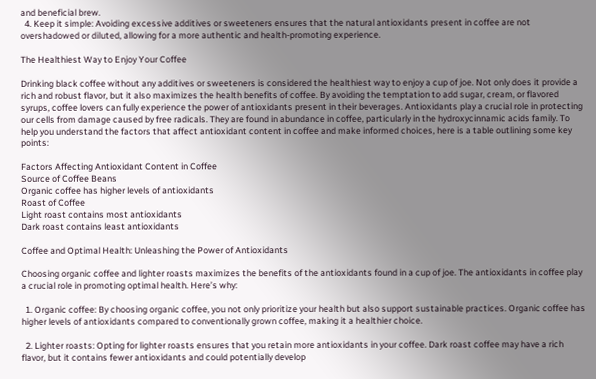and beneficial brew.
  4. Keep it simple: Avoiding excessive additives or sweeteners ensures that the natural antioxidants present in coffee are not overshadowed or diluted, allowing for a more authentic and health-promoting experience.

The Healthiest Way to Enjoy Your Coffee

Drinking black coffee without any additives or sweeteners is considered the healthiest way to enjoy a cup of joe. Not only does it provide a rich and robust flavor, but it also maximizes the health benefits of coffee. By avoiding the temptation to add sugar, cream, or flavored syrups, coffee lovers can fully experience the power of antioxidants present in their beverages. Antioxidants play a crucial role in protecting our cells from damage caused by free radicals. They are found in abundance in coffee, particularly in the hydroxycinnamic acids family. To help you understand the factors that affect antioxidant content in coffee and make informed choices, here is a table outlining some key points:

Factors Affecting Antioxidant Content in Coffee
Source of Coffee Beans
Organic coffee has higher levels of antioxidants
Roast of Coffee
Light roast contains most antioxidants
Dark roast contains least antioxidants

Coffee and Optimal Health: Unleashing the Power of Antioxidants

Choosing organic coffee and lighter roasts maximizes the benefits of the antioxidants found in a cup of joe. The antioxidants in coffee play a crucial role in promoting optimal health. Here’s why:

  1. Organic coffee: By choosing organic coffee, you not only prioritize your health but also support sustainable practices. Organic coffee has higher levels of antioxidants compared to conventionally grown coffee, making it a healthier choice.

  2. Lighter roasts: Opting for lighter roasts ensures that you retain more antioxidants in your coffee. Dark roast coffee may have a rich flavor, but it contains fewer antioxidants and could potentially develop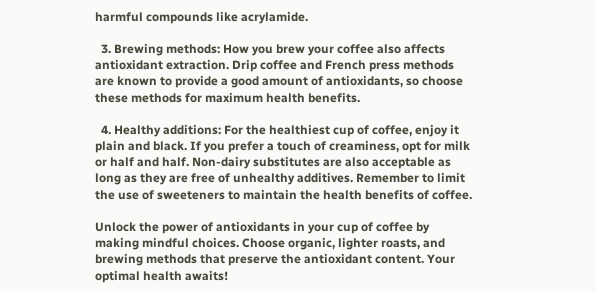harmful compounds like acrylamide.

  3. Brewing methods: How you brew your coffee also affects antioxidant extraction. Drip coffee and French press methods are known to provide a good amount of antioxidants, so choose these methods for maximum health benefits.

  4. Healthy additions: For the healthiest cup of coffee, enjoy it plain and black. If you prefer a touch of creaminess, opt for milk or half and half. Non-dairy substitutes are also acceptable as long as they are free of unhealthy additives. Remember to limit the use of sweeteners to maintain the health benefits of coffee.

Unlock the power of antioxidants in your cup of coffee by making mindful choices. Choose organic, lighter roasts, and brewing methods that preserve the antioxidant content. Your optimal health awaits!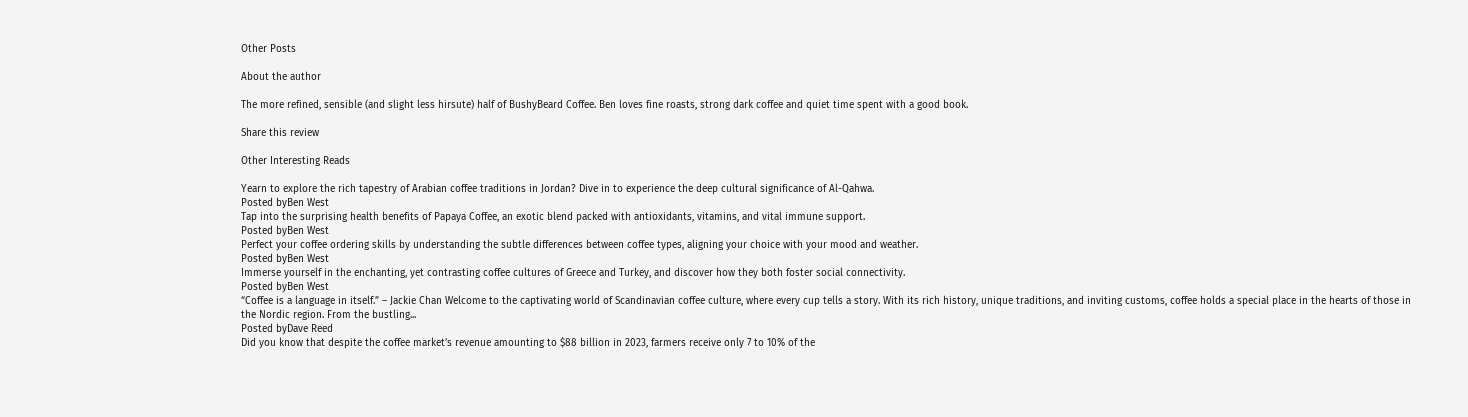Other Posts

About the author

The more refined, sensible (and slight less hirsute) half of BushyBeard Coffee. Ben loves fine roasts, strong dark coffee and quiet time spent with a good book.

Share this review

Other Interesting Reads

Yearn to explore the rich tapestry of Arabian coffee traditions in Jordan? Dive in to experience the deep cultural significance of Al-Qahwa.
Posted byBen West
Tap into the surprising health benefits of Papaya Coffee, an exotic blend packed with antioxidants, vitamins, and vital immune support.
Posted byBen West
Perfect your coffee ordering skills by understanding the subtle differences between coffee types, aligning your choice with your mood and weather.
Posted byBen West
Immerse yourself in the enchanting, yet contrasting coffee cultures of Greece and Turkey, and discover how they both foster social connectivity.
Posted byBen West
“Coffee is a language in itself.” – Jackie Chan Welcome to the captivating world of Scandinavian coffee culture, where every cup tells a story. With its rich history, unique traditions, and inviting customs, coffee holds a special place in the hearts of those in the Nordic region. From the bustling...
Posted byDave Reed
Did you know that despite the coffee market’s revenue amounting to $88 billion in 2023, farmers receive only 7 to 10% of the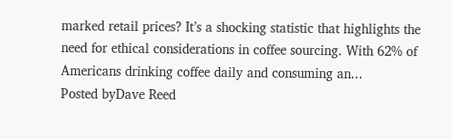marked retail prices? It’s a shocking statistic that highlights the need for ethical considerations in coffee sourcing. With 62% of Americans drinking coffee daily and consuming an...
Posted byDave Reed